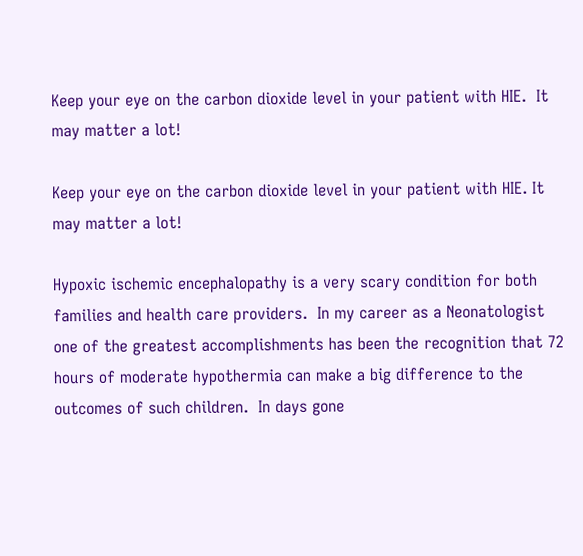Keep your eye on the carbon dioxide level in your patient with HIE.  It may matter a lot!

Keep your eye on the carbon dioxide level in your patient with HIE. It may matter a lot!

Hypoxic ischemic encephalopathy is a very scary condition for both families and health care providers.  In my career as a Neonatologist one of the greatest accomplishments has been the recognition that 72 hours of moderate hypothermia can make a big difference to the outcomes of such children.  In days gone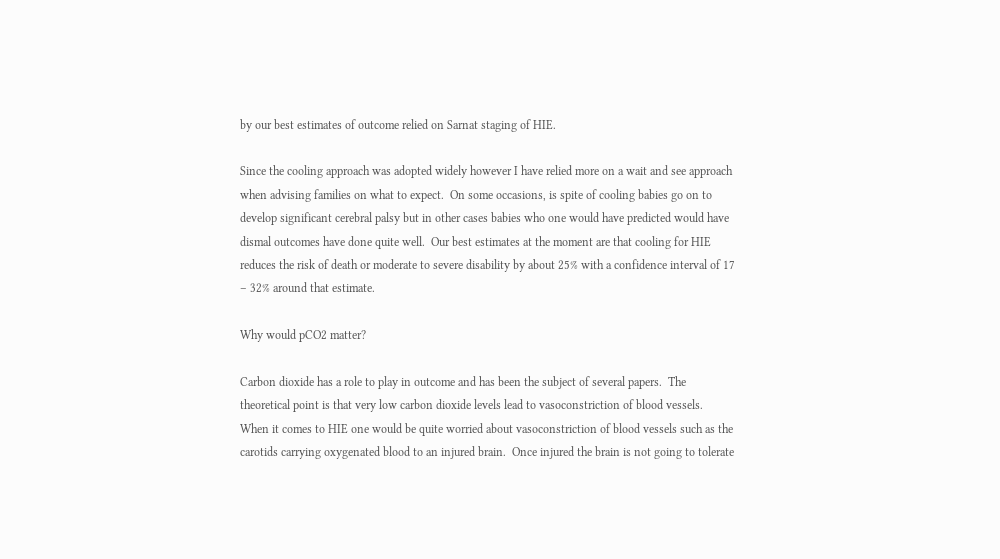by our best estimates of outcome relied on Sarnat staging of HIE.

Since the cooling approach was adopted widely however I have relied more on a wait and see approach when advising families on what to expect.  On some occasions, is spite of cooling babies go on to develop significant cerebral palsy but in other cases babies who one would have predicted would have dismal outcomes have done quite well.  Our best estimates at the moment are that cooling for HIE reduces the risk of death or moderate to severe disability by about 25% with a confidence interval of 17 – 32% around that estimate.

Why would pCO2 matter?

Carbon dioxide has a role to play in outcome and has been the subject of several papers.  The theoretical point is that very low carbon dioxide levels lead to vasoconstriction of blood vessels.  When it comes to HIE one would be quite worried about vasoconstriction of blood vessels such as the carotids carrying oxygenated blood to an injured brain.  Once injured the brain is not going to tolerate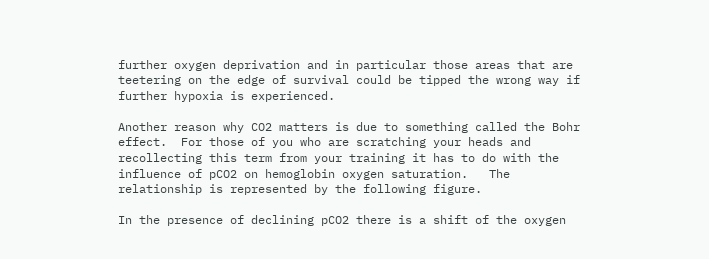further oxygen deprivation and in particular those areas that are teetering on the edge of survival could be tipped the wrong way if further hypoxia is experienced.

Another reason why CO2 matters is due to something called the Bohr effect.  For those of you who are scratching your heads and recollecting this term from your training it has to do with the influence of pCO2 on hemoglobin oxygen saturation.   The relationship is represented by the following figure.

In the presence of declining pCO2 there is a shift of the oxygen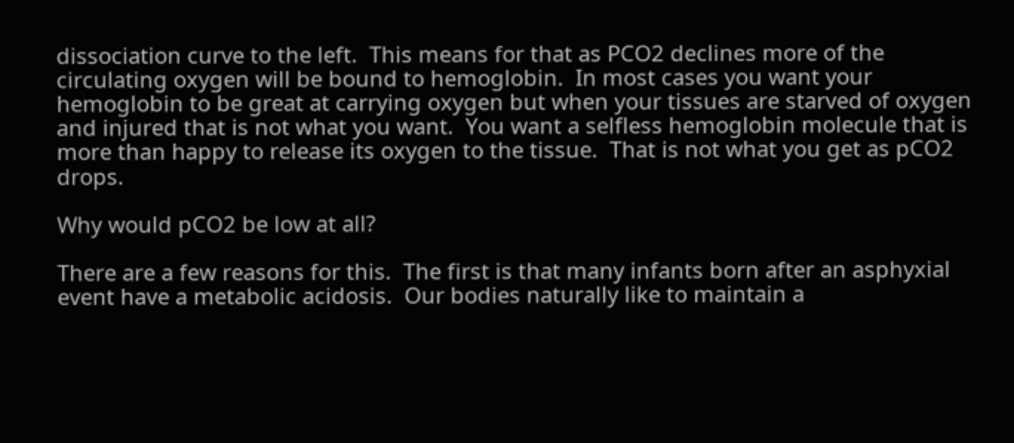dissociation curve to the left.  This means for that as PCO2 declines more of the circulating oxygen will be bound to hemoglobin.  In most cases you want your hemoglobin to be great at carrying oxygen but when your tissues are starved of oxygen and injured that is not what you want.  You want a selfless hemoglobin molecule that is more than happy to release its oxygen to the tissue.  That is not what you get as pCO2 drops.

Why would pCO2 be low at all?

There are a few reasons for this.  The first is that many infants born after an asphyxial event have a metabolic acidosis.  Our bodies naturally like to maintain a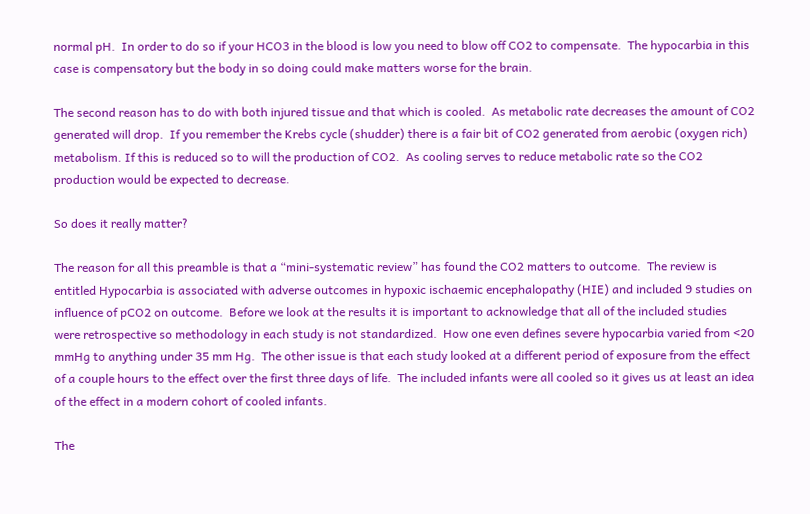normal pH.  In order to do so if your HCO3 in the blood is low you need to blow off CO2 to compensate.  The hypocarbia in this case is compensatory but the body in so doing could make matters worse for the brain.

The second reason has to do with both injured tissue and that which is cooled.  As metabolic rate decreases the amount of CO2 generated will drop.  If you remember the Krebs cycle (shudder) there is a fair bit of CO2 generated from aerobic (oxygen rich) metabolism. If this is reduced so to will the production of CO2.  As cooling serves to reduce metabolic rate so the CO2 production would be expected to decrease.

So does it really matter?

The reason for all this preamble is that a “mini-systematic review” has found the CO2 matters to outcome.  The review is entitled Hypocarbia is associated with adverse outcomes in hypoxic ischaemic encephalopathy (HIE) and included 9 studies on influence of pCO2 on outcome.  Before we look at the results it is important to acknowledge that all of the included studies were retrospective so methodology in each study is not standardized.  How one even defines severe hypocarbia varied from <20 mmHg to anything under 35 mm Hg.  The other issue is that each study looked at a different period of exposure from the effect of a couple hours to the effect over the first three days of life.  The included infants were all cooled so it gives us at least an idea of the effect in a modern cohort of cooled infants.

The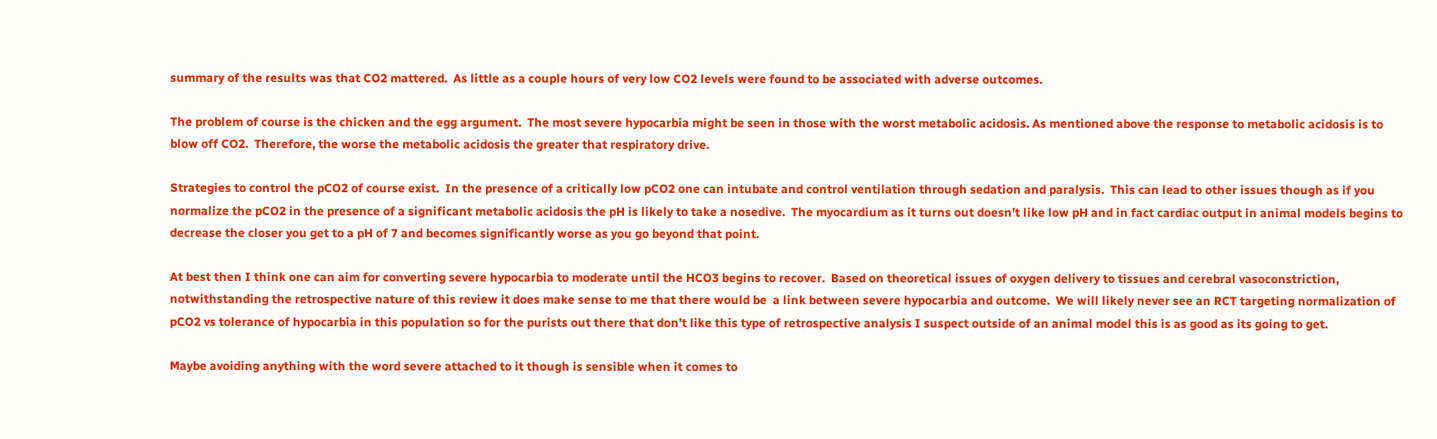summary of the results was that CO2 mattered.  As little as a couple hours of very low CO2 levels were found to be associated with adverse outcomes.

The problem of course is the chicken and the egg argument.  The most severe hypocarbia might be seen in those with the worst metabolic acidosis. As mentioned above the response to metabolic acidosis is to blow off CO2.  Therefore, the worse the metabolic acidosis the greater that respiratory drive.

Strategies to control the pCO2 of course exist.  In the presence of a critically low pCO2 one can intubate and control ventilation through sedation and paralysis.  This can lead to other issues though as if you normalize the pCO2 in the presence of a significant metabolic acidosis the pH is likely to take a nosedive.  The myocardium as it turns out doesn’t like low pH and in fact cardiac output in animal models begins to decrease the closer you get to a pH of 7 and becomes significantly worse as you go beyond that point.

At best then I think one can aim for converting severe hypocarbia to moderate until the HCO3 begins to recover.  Based on theoretical issues of oxygen delivery to tissues and cerebral vasoconstriction, notwithstanding the retrospective nature of this review it does make sense to me that there would be  a link between severe hypocarbia and outcome.  We will likely never see an RCT targeting normalization of pCO2 vs tolerance of hypocarbia in this population so for the purists out there that don’t like this type of retrospective analysis I suspect outside of an animal model this is as good as its going to get.

Maybe avoiding anything with the word severe attached to it though is sensible when it comes to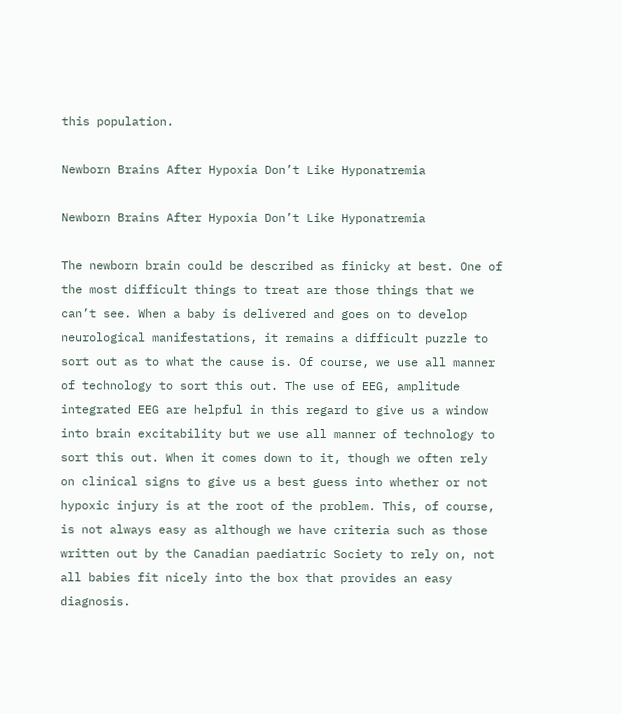this population.

Newborn Brains After Hypoxia Don’t Like Hyponatremia

Newborn Brains After Hypoxia Don’t Like Hyponatremia

The newborn brain could be described as finicky at best. One of the most difficult things to treat are those things that we can’t see. When a baby is delivered and goes on to develop neurological manifestations, it remains a difficult puzzle to sort out as to what the cause is. Of course, we use all manner of technology to sort this out. The use of EEG, amplitude integrated EEG are helpful in this regard to give us a window into brain excitability but we use all manner of technology to sort this out. When it comes down to it, though we often rely on clinical signs to give us a best guess into whether or not hypoxic injury is at the root of the problem. This, of course, is not always easy as although we have criteria such as those written out by the Canadian paediatric Society to rely on, not all babies fit nicely into the box that provides an easy diagnosis.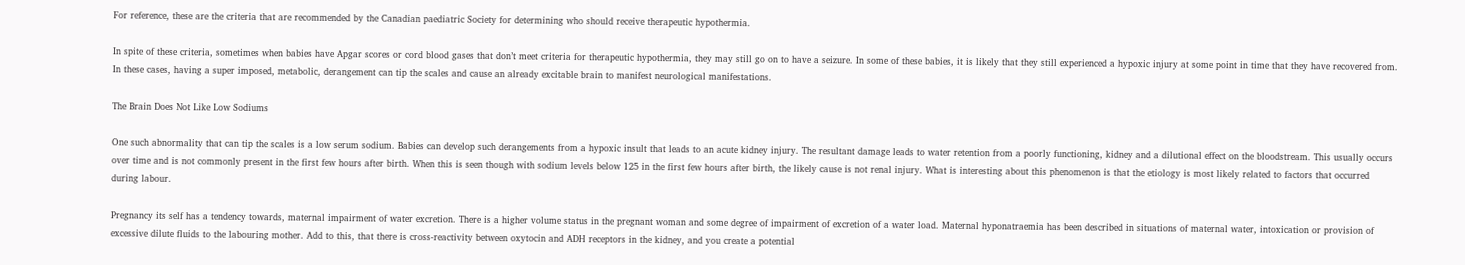For reference, these are the criteria that are recommended by the Canadian paediatric Society for determining who should receive therapeutic hypothermia.

In spite of these criteria, sometimes when babies have Apgar scores or cord blood gases that don’t meet criteria for therapeutic hypothermia, they may still go on to have a seizure. In some of these babies, it is likely that they still experienced a hypoxic injury at some point in time that they have recovered from. In these cases, having a super imposed, metabolic, derangement can tip the scales and cause an already excitable brain to manifest neurological manifestations.

The Brain Does Not Like Low Sodiums

One such abnormality that can tip the scales is a low serum sodium. Babies can develop such derangements from a hypoxic insult that leads to an acute kidney injury. The resultant damage leads to water retention from a poorly functioning, kidney and a dilutional effect on the bloodstream. This usually occurs over time and is not commonly present in the first few hours after birth. When this is seen though with sodium levels below 125 in the first few hours after birth, the likely cause is not renal injury. What is interesting about this phenomenon is that the etiology is most likely related to factors that occurred during labour.

Pregnancy its self has a tendency towards, maternal impairment of water excretion. There is a higher volume status in the pregnant woman and some degree of impairment of excretion of a water load. Maternal hyponatraemia has been described in situations of maternal water, intoxication or provision of excessive dilute fluids to the labouring mother. Add to this, that there is cross-reactivity between oxytocin and ADH receptors in the kidney, and you create a potential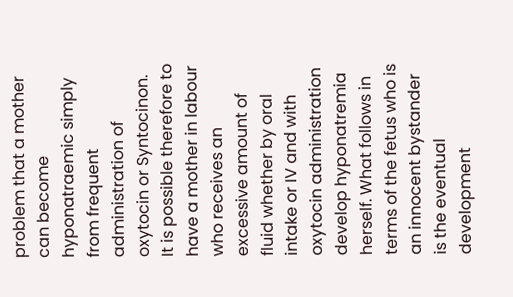problem that a mother can become hyponatraemic simply from frequent administration of oxytocin or Syntocinon. It is possible therefore to have a mother in labour who receives an excessive amount of fluid whether by oral intake or IV and with oxytocin administration develop hyponatremia herself. What follows in terms of the fetus who is an innocent bystander is the eventual development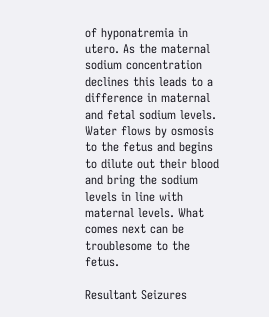of hyponatremia in utero. As the maternal sodium concentration declines this leads to a difference in maternal and fetal sodium levels. Water flows by osmosis to the fetus and begins to dilute out their blood and bring the sodium levels in line with maternal levels. What comes next can be troublesome to the fetus.

Resultant Seizures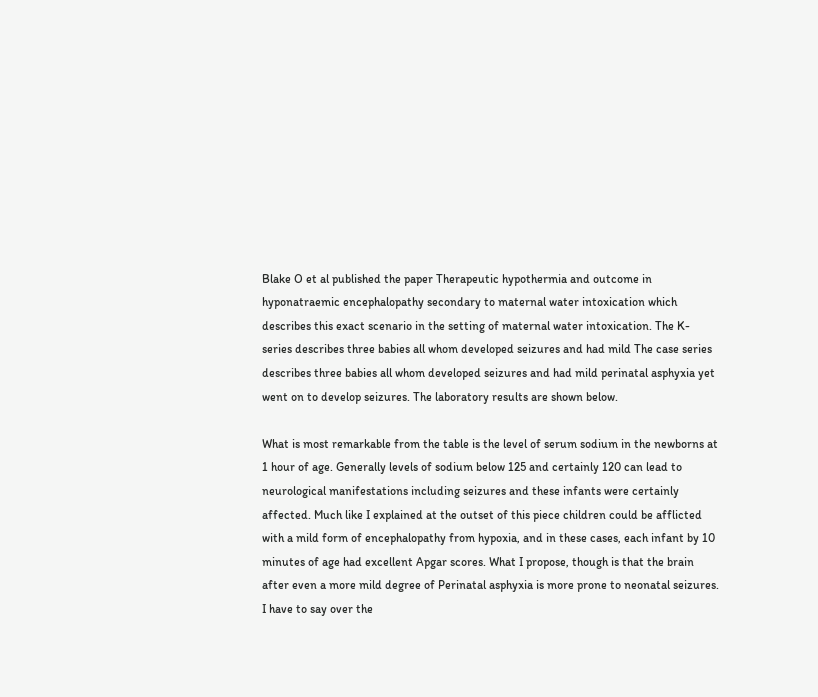Blake O et al published the paper Therapeutic hypothermia and outcome in hyponatraemic encephalopathy secondary to maternal water intoxication which describes this exact scenario in the setting of maternal water intoxication. The K-series describes three babies all whom developed seizures and had mild The case series describes three babies all whom developed seizures and had mild perinatal asphyxia yet went on to develop seizures. The laboratory results are shown below.

What is most remarkable from the table is the level of serum sodium in the newborns at 1 hour of age. Generally levels of sodium below 125 and certainly 120 can lead to neurological manifestations including seizures and these infants were certainly affected. Much like I explained at the outset of this piece children could be afflicted with a mild form of encephalopathy from hypoxia, and in these cases, each infant by 10 minutes of age had excellent Apgar scores. What I propose, though is that the brain after even a more mild degree of Perinatal asphyxia is more prone to neonatal seizures. I have to say over the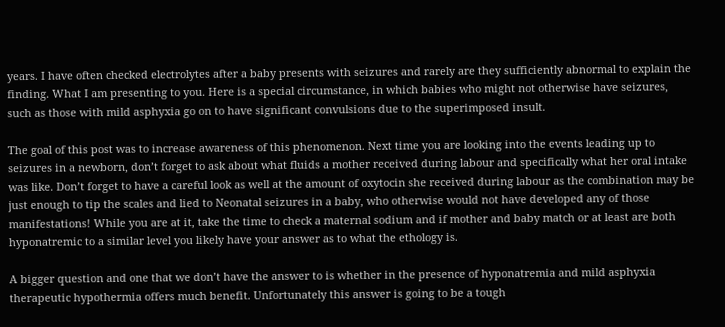years. I have often checked electrolytes after a baby presents with seizures and rarely are they sufficiently abnormal to explain the finding. What I am presenting to you. Here is a special circumstance, in which babies who might not otherwise have seizures, such as those with mild asphyxia go on to have significant convulsions due to the superimposed insult.

The goal of this post was to increase awareness of this phenomenon. Next time you are looking into the events leading up to seizures in a newborn, don’t forget to ask about what fluids a mother received during labour and specifically what her oral intake was like. Don’t forget to have a careful look as well at the amount of oxytocin she received during labour as the combination may be just enough to tip the scales and lied to Neonatal seizures in a baby, who otherwise would not have developed any of those manifestations! While you are at it, take the time to check a maternal sodium and if mother and baby match or at least are both hyponatremic to a similar level you likely have your answer as to what the ethology is.

A bigger question and one that we don’t have the answer to is whether in the presence of hyponatremia and mild asphyxia therapeutic hypothermia offers much benefit. Unfortunately this answer is going to be a tough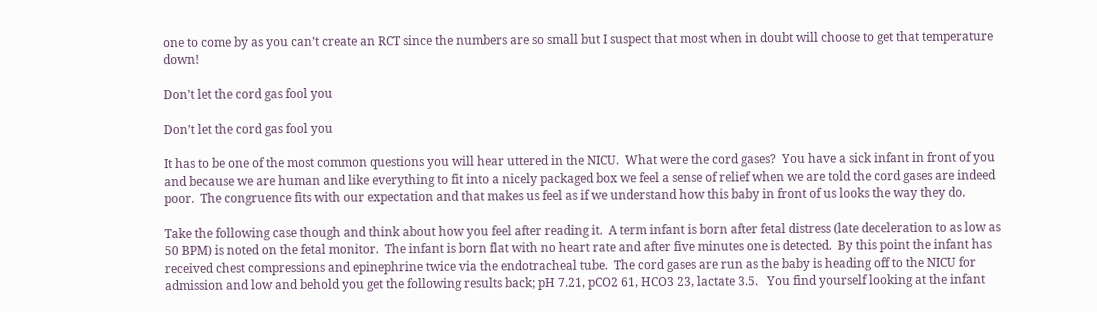one to come by as you can’t create an RCT since the numbers are so small but I suspect that most when in doubt will choose to get that temperature down!

Don’t let the cord gas fool you

Don’t let the cord gas fool you

It has to be one of the most common questions you will hear uttered in the NICU.  What were the cord gases?  You have a sick infant in front of you and because we are human and like everything to fit into a nicely packaged box we feel a sense of relief when we are told the cord gases are indeed poor.  The congruence fits with our expectation and that makes us feel as if we understand how this baby in front of us looks the way they do.

Take the following case though and think about how you feel after reading it.  A term infant is born after fetal distress (late deceleration to as low as 50 BPM) is noted on the fetal monitor.  The infant is born flat with no heart rate and after five minutes one is detected.  By this point the infant has received chest compressions and epinephrine twice via the endotracheal tube.  The cord gases are run as the baby is heading off to the NICU for admission and low and behold you get the following results back; pH 7.21, pCO2 61, HCO3 23, lactate 3.5.   You find yourself looking at the infant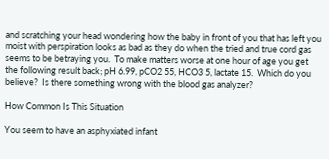and scratching your head wondering how the baby in front of you that has left you moist with perspiration looks as bad as they do when the tried and true cord gas seems to be betraying you.  To make matters worse at one hour of age you get the following result back; pH 6.99, pCO2 55, HCO3 5, lactate 15.  Which do you believe?  Is there something wrong with the blood gas analyzer?

How Common Is This Situation

You seem to have an asphyxiated infant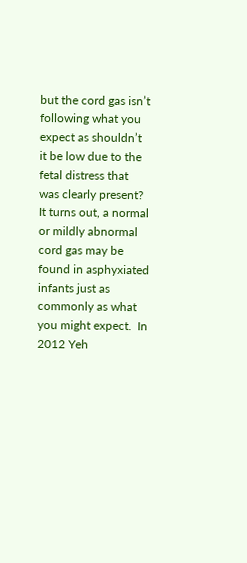but the cord gas isn’t following what you expect as shouldn’t it be low due to the fetal distress that was clearly present?  It turns out, a normal or mildly abnormal cord gas may be found in asphyxiated infants just as commonly as what you might expect.  In 2012 Yeh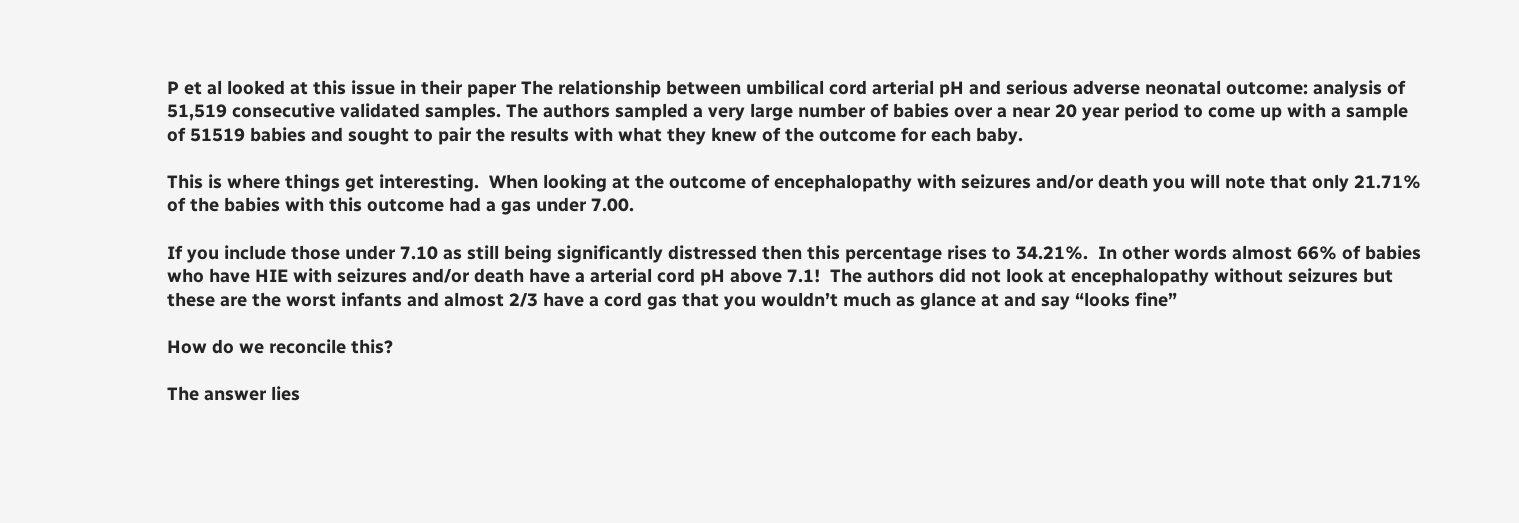P et al looked at this issue in their paper The relationship between umbilical cord arterial pH and serious adverse neonatal outcome: analysis of 51,519 consecutive validated samples. The authors sampled a very large number of babies over a near 20 year period to come up with a sample of 51519 babies and sought to pair the results with what they knew of the outcome for each baby.

This is where things get interesting.  When looking at the outcome of encephalopathy with seizures and/or death you will note that only 21.71% of the babies with this outcome had a gas under 7.00.

If you include those under 7.10 as still being significantly distressed then this percentage rises to 34.21%.  In other words almost 66% of babies who have HIE with seizures and/or death have a arterial cord pH above 7.1!  The authors did not look at encephalopathy without seizures but these are the worst infants and almost 2/3 have a cord gas that you wouldn’t much as glance at and say “looks fine”

How do we reconcile this?

The answer lies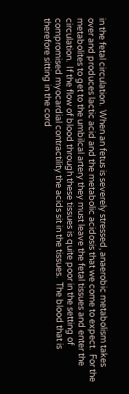in the fetal circulation.  When an fetus is severely stressed, anaerobic metabolism takes over and produces lactic acid and the metabolic acidosis that we come to expect.  For the metabolites to get to the umbilcal artery they must leave the fetal tissues and enter the circulation.  If the flow of blood through these tissues is quite poor in the setting of compromised myocardial contractility the acids sit in the tissues.  The blood that is therefore sitting in the cord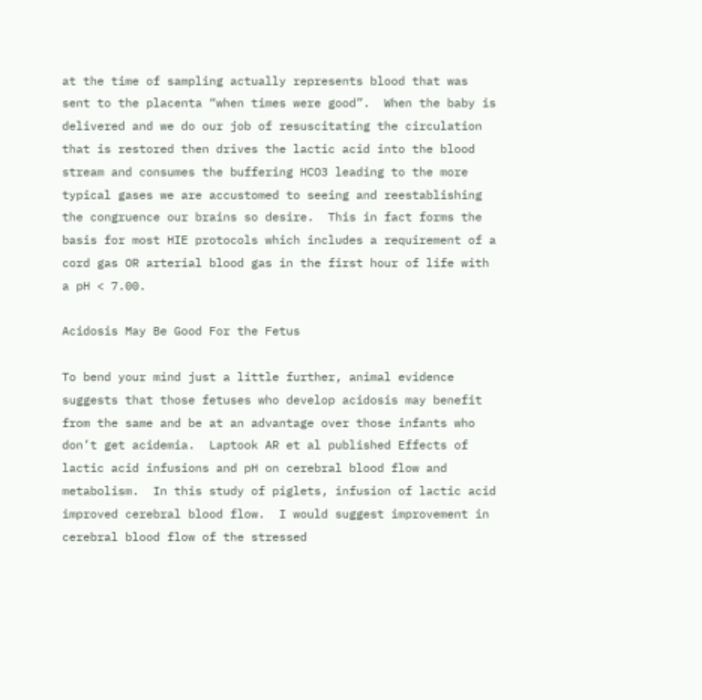at the time of sampling actually represents blood that was sent to the placenta “when times were good”.  When the baby is delivered and we do our job of resuscitating the circulation that is restored then drives the lactic acid into the blood stream and consumes the buffering HCO3 leading to the more typical gases we are accustomed to seeing and reestablishing the congruence our brains so desire.  This in fact forms the basis for most HIE protocols which includes a requirement of a cord gas OR arterial blood gas in the first hour of life with a pH < 7.00.

Acidosis May Be Good For the Fetus

To bend your mind just a little further, animal evidence suggests that those fetuses who develop acidosis may benefit from the same and be at an advantage over those infants who don’t get acidemia.  Laptook AR et al published Effects of lactic acid infusions and pH on cerebral blood flow and metabolism.  In this study of piglets, infusion of lactic acid improved cerebral blood flow.  I would suggest improvement in cerebral blood flow of the stressed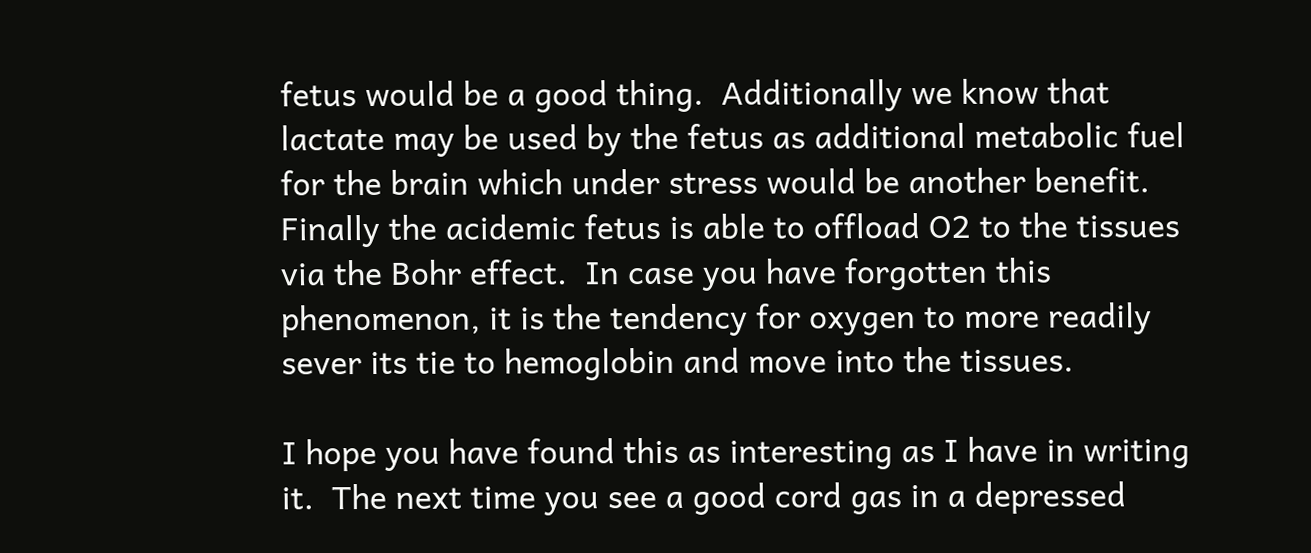fetus would be a good thing.  Additionally we know that lactate may be used by the fetus as additional metabolic fuel for the brain which under stress would be another benefit.  Finally the acidemic fetus is able to offload O2 to the tissues via the Bohr effect.  In case you have forgotten this phenomenon, it is the tendency for oxygen to more readily sever its tie to hemoglobin and move into the tissues.

I hope you have found this as interesting as I have in writing it.  The next time you see a good cord gas in a depressed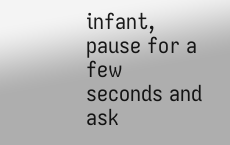infant, pause for a few seconds and ask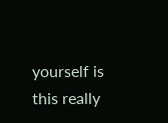yourself is this really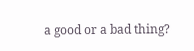a good or a bad thing?